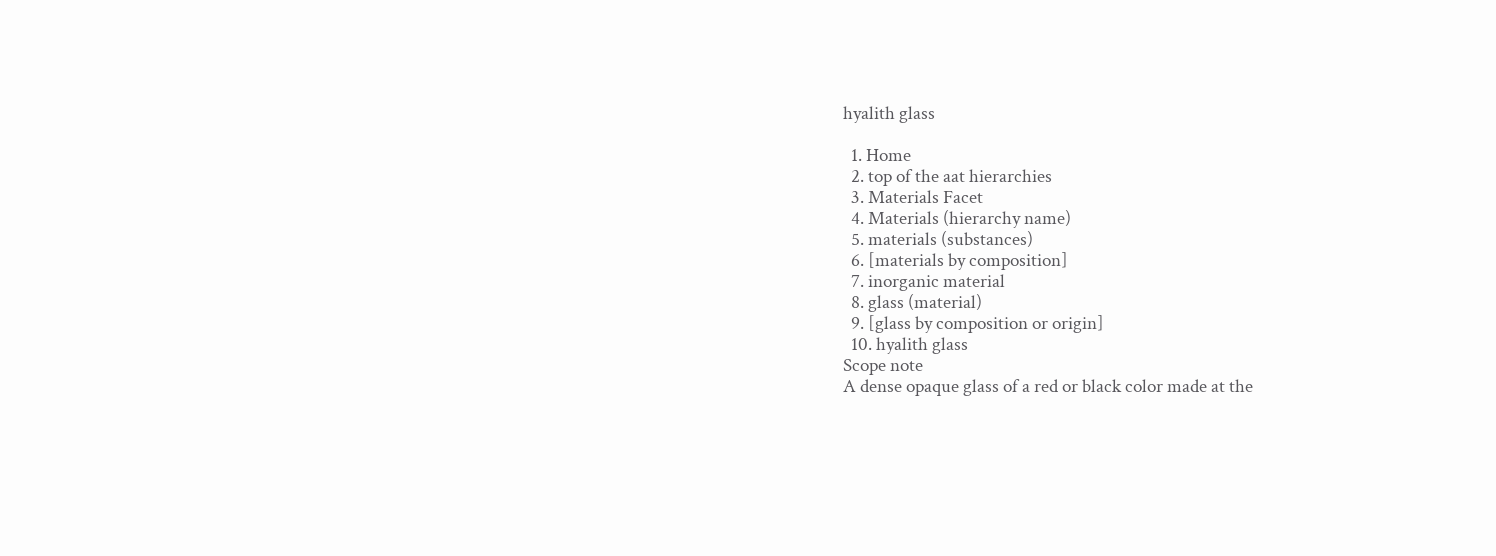hyalith glass

  1. Home
  2. top of the aat hierarchies
  3. Materials Facet
  4. Materials (hierarchy name)
  5. materials (substances)
  6. [materials by composition]
  7. inorganic material
  8. glass (material)
  9. [glass by composition or origin]
  10. hyalith glass
Scope note
A dense opaque glass of a red or black color made at the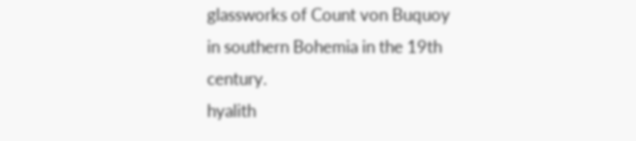glassworks of Count von Buquoy in southern Bohemia in the 19th century.
hyalith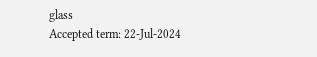glass
Accepted term: 22-Jul-2024